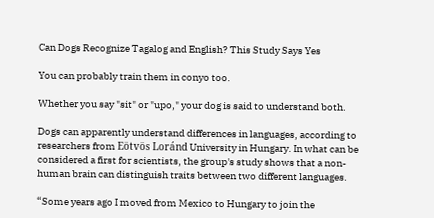Can Dogs Recognize Tagalog and English? This Study Says Yes

You can probably train them in conyo too.

Whether you say "sit" or "upo," your dog is said to understand both.

Dogs can apparently understand differences in languages, according to researchers from Eötvös Loránd University in Hungary. In what can be considered a first for scientists, the group's study shows that a non-human brain can distinguish traits between two different languages.

“Some years ago I moved from Mexico to Hungary to join the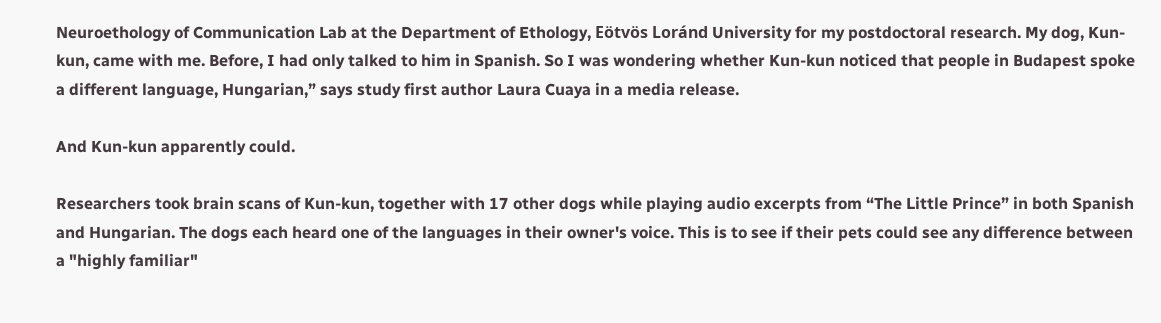Neuroethology of Communication Lab at the Department of Ethology, Eötvös Loránd University for my postdoctoral research. My dog, Kun-kun, came with me. Before, I had only talked to him in Spanish. So I was wondering whether Kun-kun noticed that people in Budapest spoke a different language, Hungarian,” says study first author Laura Cuaya in a media release.

And Kun-kun apparently could.

Researchers took brain scans of Kun-kun, together with 17 other dogs while playing audio excerpts from “The Little Prince” in both Spanish and Hungarian. The dogs each heard one of the languages in their owner's voice. This is to see if their pets could see any difference between a "highly familiar"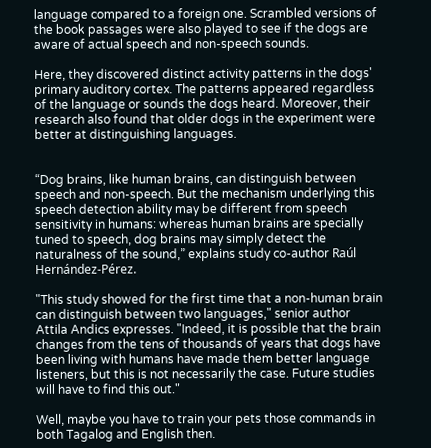language compared to a foreign one. Scrambled versions of the book passages were also played to see if the dogs are aware of actual speech and non-speech sounds.

Here, they discovered distinct activity patterns in the dogs' primary auditory cortex. The patterns appeared regardless of the language or sounds the dogs heard. Moreover, their research also found that older dogs in the experiment were better at distinguishing languages.


“Dog brains, like human brains, can distinguish between speech and non-speech. But the mechanism underlying this speech detection ability may be different from speech sensitivity in humans: whereas human brains are specially tuned to speech, dog brains may simply detect the naturalness of the sound,” explains study co-author Raúl Hernández-Pérez.

"This study showed for the first time that a non-human brain can distinguish between two languages," senior author Attila Andics expresses. "Indeed, it is possible that the brain changes from the tens of thousands of years that dogs have been living with humans have made them better language listeners, but this is not necessarily the case. Future studies will have to find this out."

Well, maybe you have to train your pets those commands in both Tagalog and English then.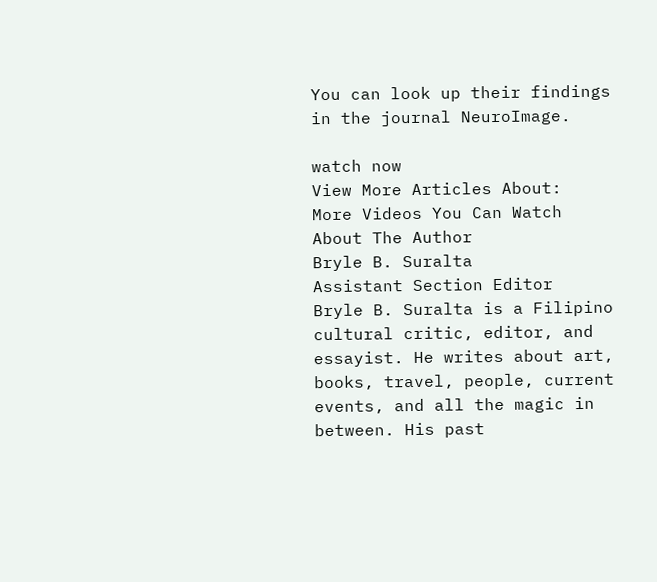You can look up their findings in the journal NeuroImage.

watch now
View More Articles About:
More Videos You Can Watch
About The Author
Bryle B. Suralta
Assistant Section Editor
Bryle B. Suralta is a Filipino cultural critic, editor, and essayist. He writes about art, books, travel, people, current events, and all the magic in between. His past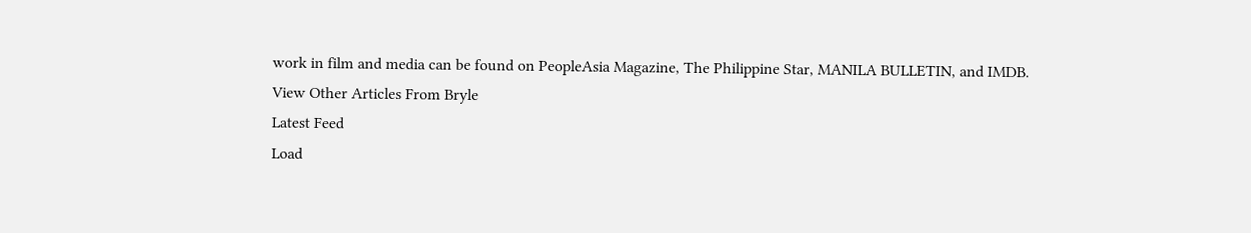work in film and media can be found on PeopleAsia Magazine, The Philippine Star, MANILA BULLETIN, and IMDB.
View Other Articles From Bryle
Latest Feed
Load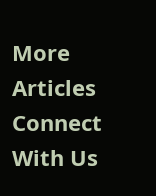More Articles
Connect With Us